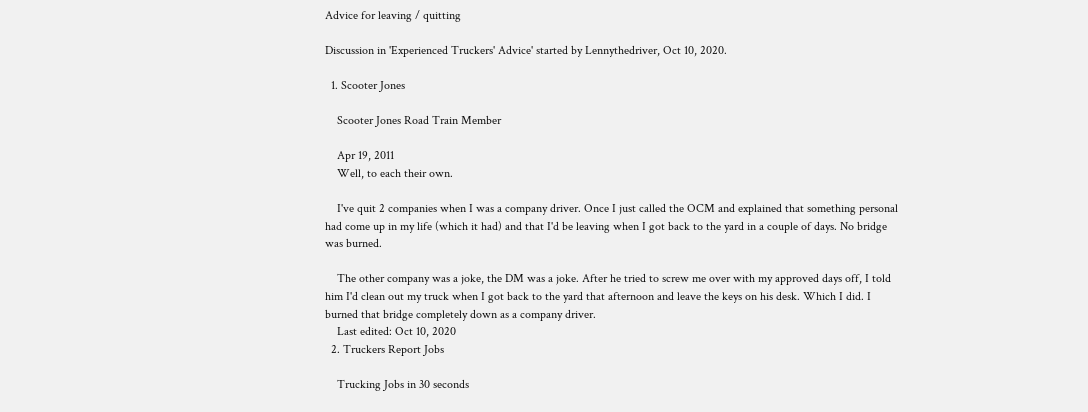Advice for leaving / quitting

Discussion in 'Experienced Truckers' Advice' started by Lennythedriver, Oct 10, 2020.

  1. Scooter Jones

    Scooter Jones Road Train Member

    Apr 19, 2011
    Well, to each their own.

    I've quit 2 companies when I was a company driver. Once I just called the OCM and explained that something personal had come up in my life (which it had) and that I'd be leaving when I got back to the yard in a couple of days. No bridge was burned.

    The other company was a joke, the DM was a joke. After he tried to screw me over with my approved days off, I told him I'd clean out my truck when I got back to the yard that afternoon and leave the keys on his desk. Which I did. I burned that bridge completely down as a company driver.
    Last edited: Oct 10, 2020
  2. Truckers Report Jobs

    Trucking Jobs in 30 seconds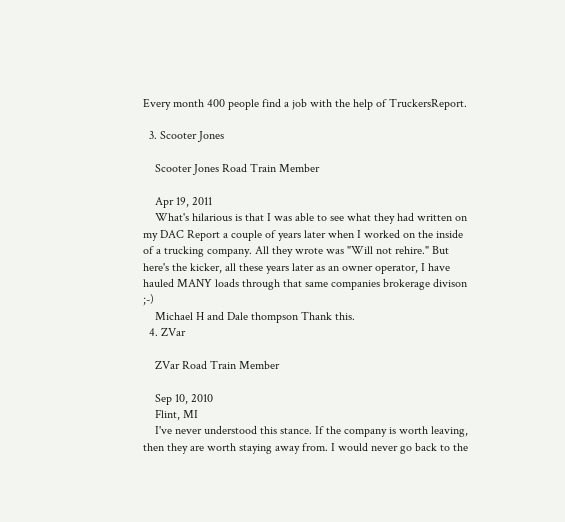Every month 400 people find a job with the help of TruckersReport.

  3. Scooter Jones

    Scooter Jones Road Train Member

    Apr 19, 2011
    What's hilarious is that I was able to see what they had written on my DAC Report a couple of years later when I worked on the inside of a trucking company. All they wrote was "Will not rehire." But here's the kicker, all these years later as an owner operator, I have hauled MANY loads through that same companies brokerage divison ;-)
    Michael H and Dale thompson Thank this.
  4. ZVar

    ZVar Road Train Member

    Sep 10, 2010
    Flint, MI
    I've never understood this stance. If the company is worth leaving, then they are worth staying away from. I would never go back to the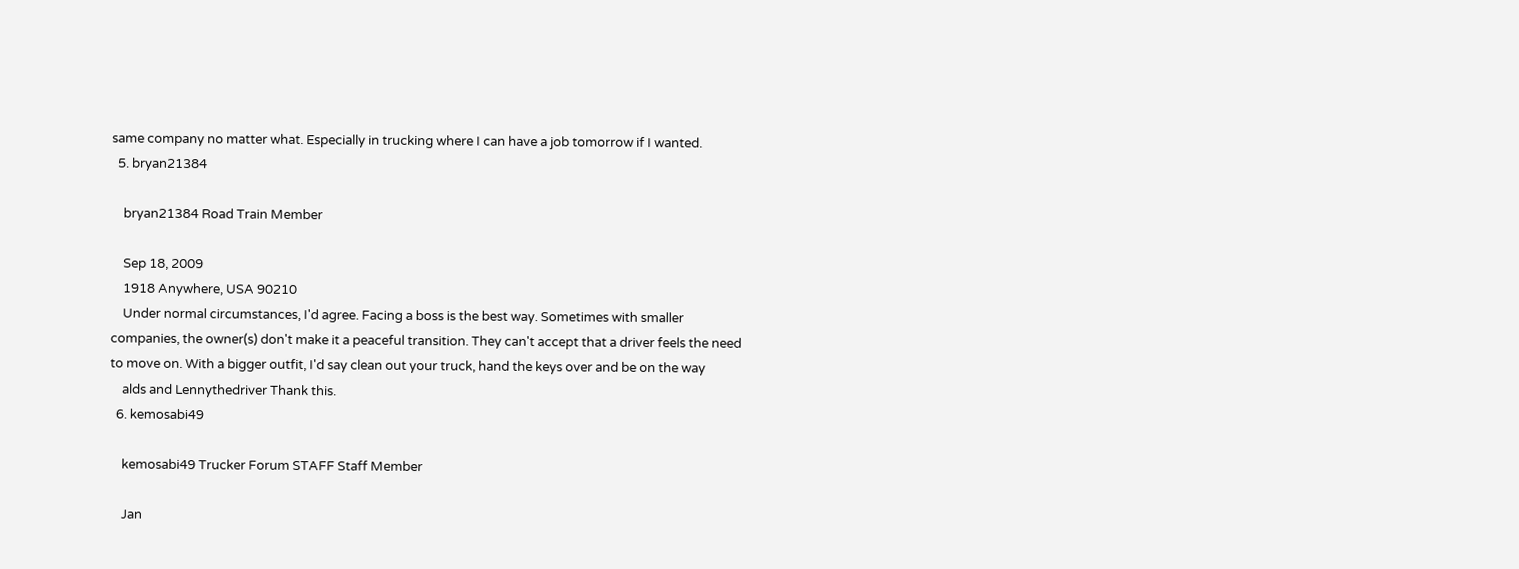same company no matter what. Especially in trucking where I can have a job tomorrow if I wanted.
  5. bryan21384

    bryan21384 Road Train Member

    Sep 18, 2009
    1918 Anywhere, USA 90210
    Under normal circumstances, I'd agree. Facing a boss is the best way. Sometimes with smaller companies, the owner(s) don't make it a peaceful transition. They can't accept that a driver feels the need to move on. With a bigger outfit, I'd say clean out your truck, hand the keys over and be on the way
    alds and Lennythedriver Thank this.
  6. kemosabi49

    kemosabi49 Trucker Forum STAFF Staff Member

    Jan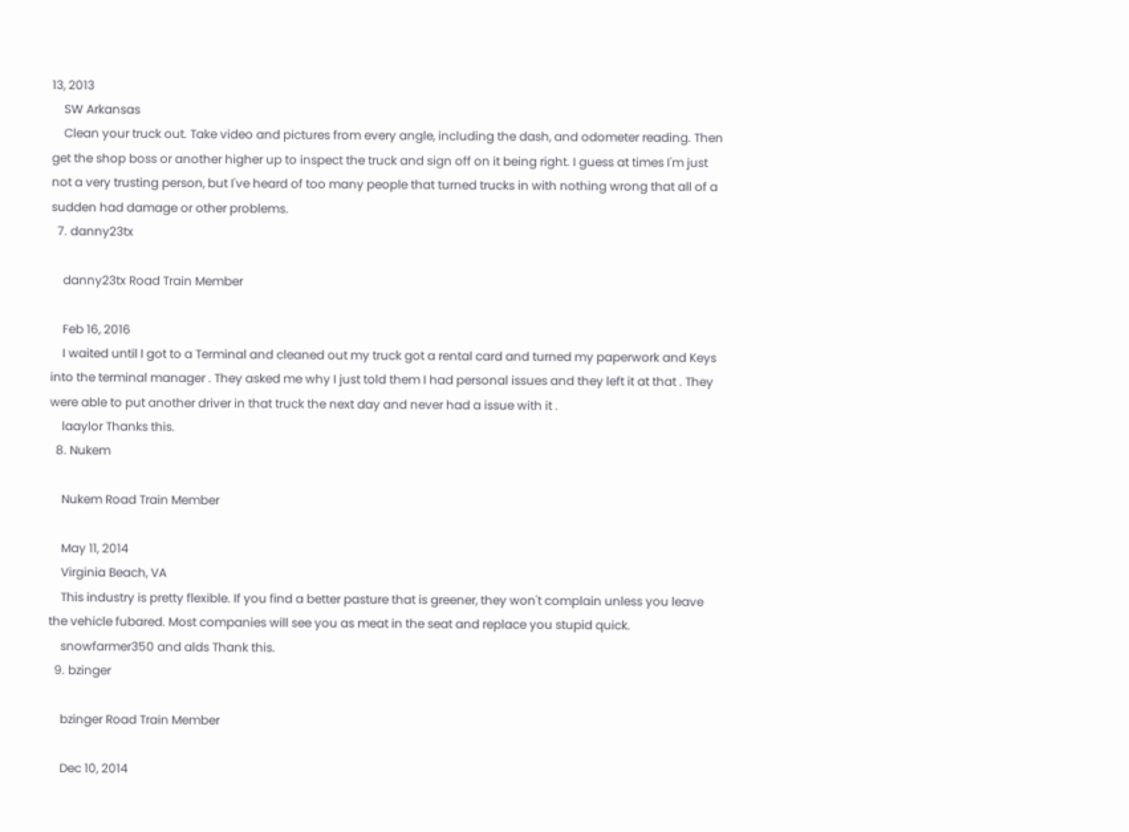13, 2013
    SW Arkansas
    Clean your truck out. Take video and pictures from every angle, including the dash, and odometer reading. Then get the shop boss or another higher up to inspect the truck and sign off on it being right. I guess at times I'm just not a very trusting person, but I've heard of too many people that turned trucks in with nothing wrong that all of a sudden had damage or other problems.
  7. danny23tx

    danny23tx Road Train Member

    Feb 16, 2016
    I waited until I got to a Terminal and cleaned out my truck got a rental card and turned my paperwork and Keys into the terminal manager . They asked me why I just told them I had personal issues and they left it at that . They were able to put another driver in that truck the next day and never had a issue with it .
    laaylor Thanks this.
  8. Nukem

    Nukem Road Train Member

    May 11, 2014
    Virginia Beach, VA
    This industry is pretty flexible. If you find a better pasture that is greener, they won't complain unless you leave the vehicle fubared. Most companies will see you as meat in the seat and replace you stupid quick.
    snowfarmer350 and alds Thank this.
  9. bzinger

    bzinger Road Train Member

    Dec 10, 2014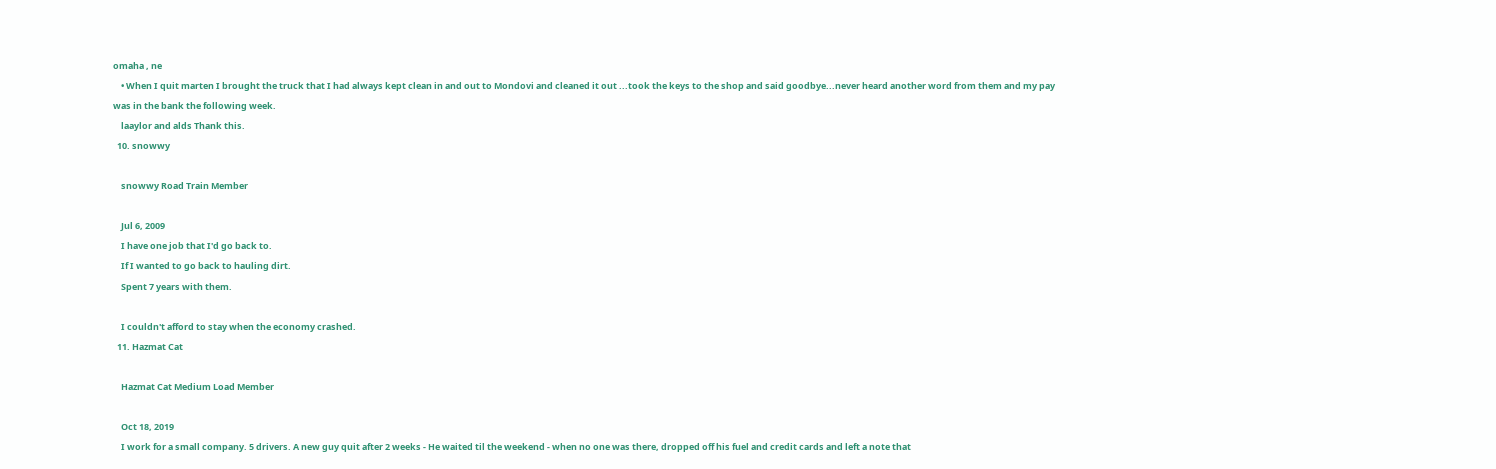omaha , ne
    • When I quit marten I brought the truck that I had always kept clean in and out to Mondovi and cleaned it out ...took the keys to the shop and said goodbye...never heard another word from them and my pay was in the bank the following week.
    laaylor and alds Thank this.
  10. snowwy

    snowwy Road Train Member

    Jul 6, 2009
    I have one job that I'd go back to.
    If I wanted to go back to hauling dirt.
    Spent 7 years with them.

    I couldn't afford to stay when the economy crashed.
  11. Hazmat Cat

    Hazmat Cat Medium Load Member

    Oct 18, 2019
    I work for a small company. 5 drivers. A new guy quit after 2 weeks - He waited til the weekend - when no one was there, dropped off his fuel and credit cards and left a note that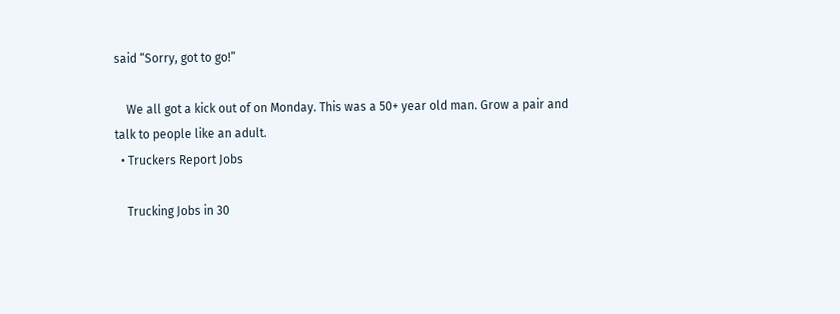said “Sorry, got to go!”

    We all got a kick out of on Monday. This was a 50+ year old man. Grow a pair and talk to people like an adult.
  • Truckers Report Jobs

    Trucking Jobs in 30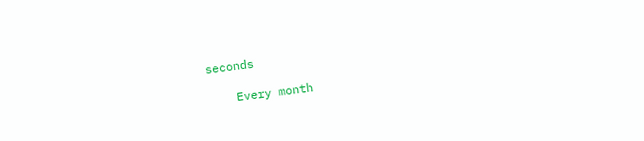seconds

    Every month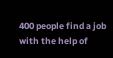400 people find a job with the help of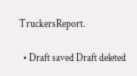TruckersReport.

  • Draft saved Draft deleted